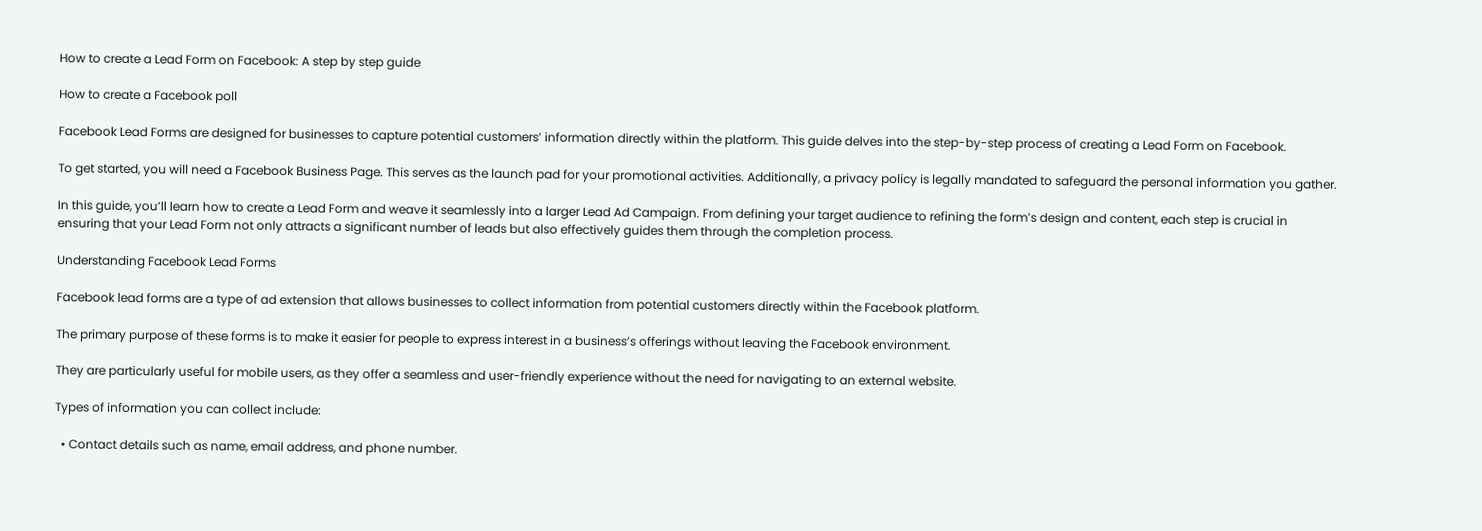How to create a Lead Form on Facebook: A step by step guide

How to create a Facebook poll

Facebook Lead Forms are designed for businesses to capture potential customers’ information directly within the platform. This guide delves into the step-by-step process of creating a Lead Form on Facebook.

To get started, you will need a Facebook Business Page. This serves as the launch pad for your promotional activities. Additionally, a privacy policy is legally mandated to safeguard the personal information you gather.

In this guide, you’ll learn how to create a Lead Form and weave it seamlessly into a larger Lead Ad Campaign. From defining your target audience to refining the form’s design and content, each step is crucial in ensuring that your Lead Form not only attracts a significant number of leads but also effectively guides them through the completion process.

Understanding Facebook Lead Forms

Facebook lead forms are a type of ad extension that allows businesses to collect information from potential customers directly within the Facebook platform.

The primary purpose of these forms is to make it easier for people to express interest in a business’s offerings without leaving the Facebook environment.

They are particularly useful for mobile users, as they offer a seamless and user-friendly experience without the need for navigating to an external website.

Types of information you can collect include:

  • Contact details such as name, email address, and phone number.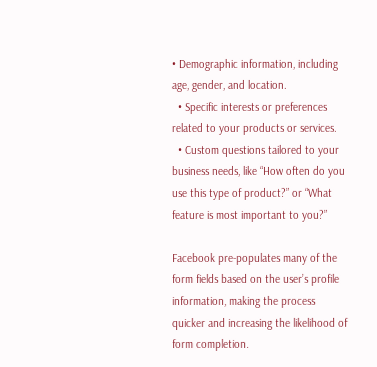• Demographic information, including age, gender, and location.
  • Specific interests or preferences related to your products or services.
  • Custom questions tailored to your business needs, like “How often do you use this type of product?” or “What feature is most important to you?”

Facebook pre-populates many of the form fields based on the user’s profile information, making the process quicker and increasing the likelihood of form completion.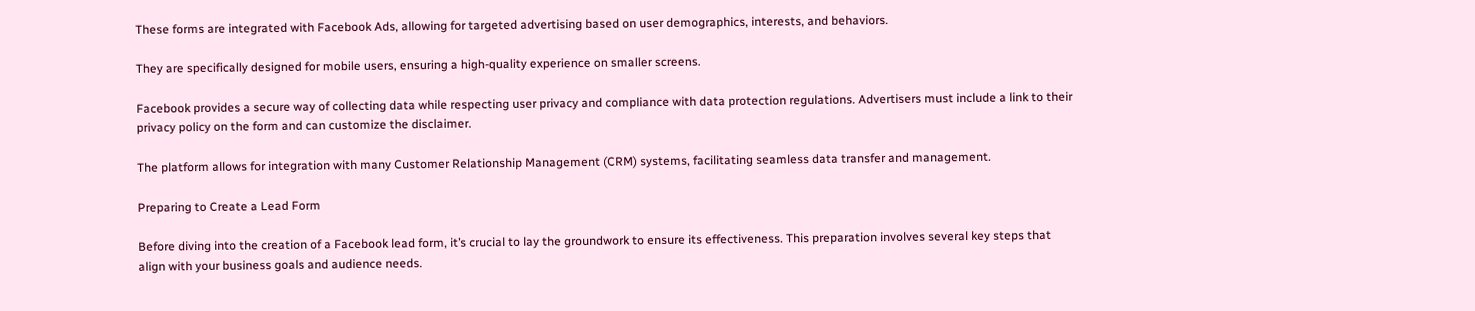These forms are integrated with Facebook Ads, allowing for targeted advertising based on user demographics, interests, and behaviors.

They are specifically designed for mobile users, ensuring a high-quality experience on smaller screens.

Facebook provides a secure way of collecting data while respecting user privacy and compliance with data protection regulations. Advertisers must include a link to their privacy policy on the form and can customize the disclaimer.

The platform allows for integration with many Customer Relationship Management (CRM) systems, facilitating seamless data transfer and management.

Preparing to Create a Lead Form

Before diving into the creation of a Facebook lead form, it’s crucial to lay the groundwork to ensure its effectiveness. This preparation involves several key steps that align with your business goals and audience needs.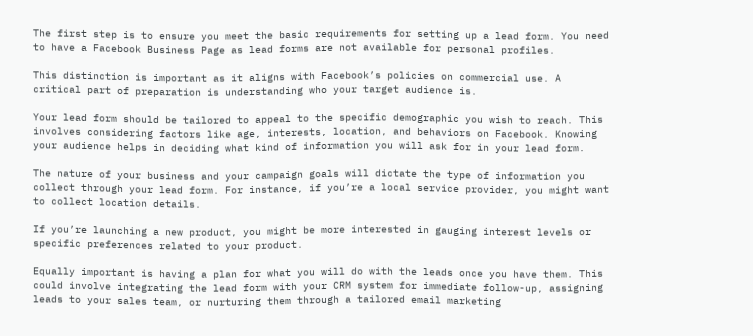The first step is to ensure you meet the basic requirements for setting up a lead form. You need to have a Facebook Business Page as lead forms are not available for personal profiles.

This distinction is important as it aligns with Facebook’s policies on commercial use. A critical part of preparation is understanding who your target audience is.

Your lead form should be tailored to appeal to the specific demographic you wish to reach. This involves considering factors like age, interests, location, and behaviors on Facebook. Knowing your audience helps in deciding what kind of information you will ask for in your lead form.

The nature of your business and your campaign goals will dictate the type of information you collect through your lead form. For instance, if you’re a local service provider, you might want to collect location details.

If you’re launching a new product, you might be more interested in gauging interest levels or specific preferences related to your product.

Equally important is having a plan for what you will do with the leads once you have them. This could involve integrating the lead form with your CRM system for immediate follow-up, assigning leads to your sales team, or nurturing them through a tailored email marketing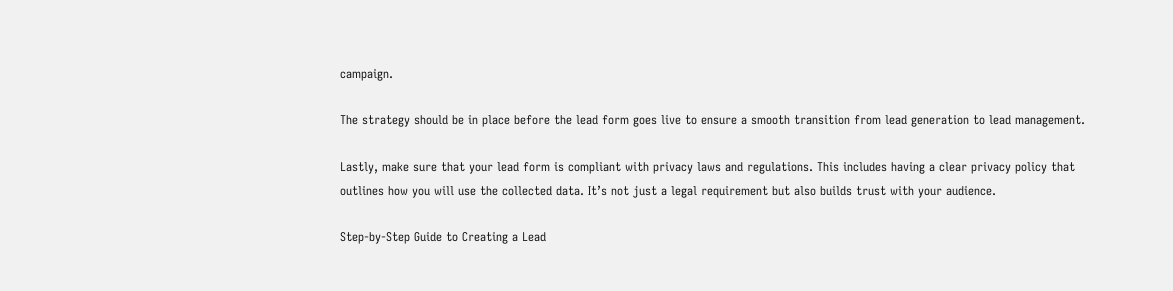campaign.

The strategy should be in place before the lead form goes live to ensure a smooth transition from lead generation to lead management.

Lastly, make sure that your lead form is compliant with privacy laws and regulations. This includes having a clear privacy policy that outlines how you will use the collected data. It’s not just a legal requirement but also builds trust with your audience.

Step-by-Step Guide to Creating a Lead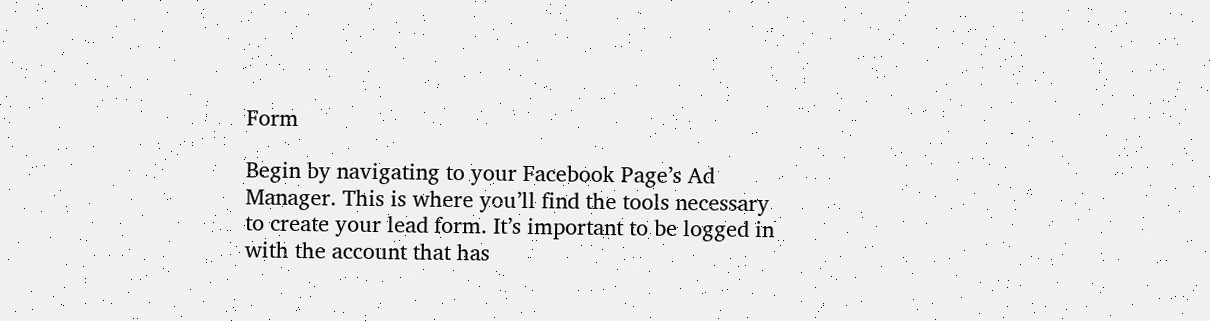Form

Begin by navigating to your Facebook Page’s Ad Manager. This is where you’ll find the tools necessary to create your lead form. It’s important to be logged in with the account that has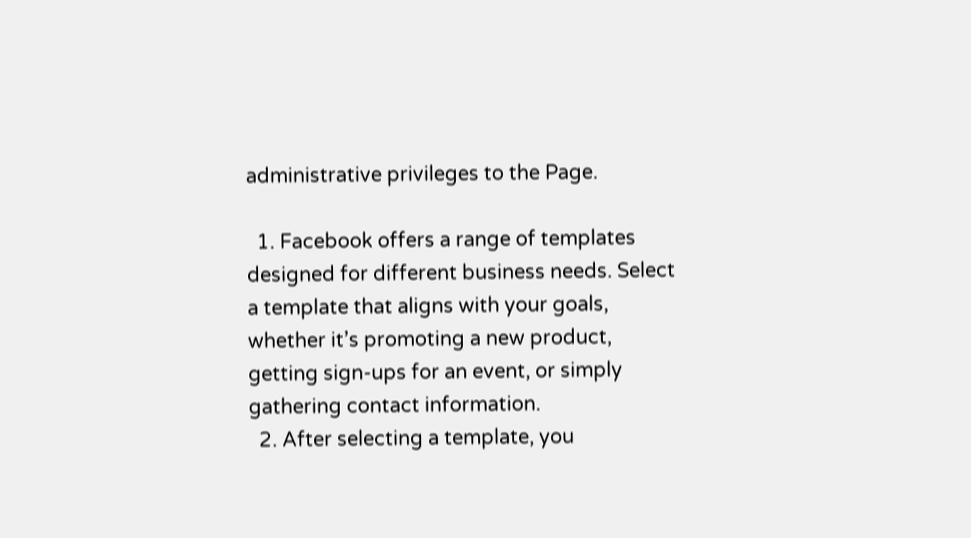administrative privileges to the Page.

  1. Facebook offers a range of templates designed for different business needs. Select a template that aligns with your goals, whether it’s promoting a new product, getting sign-ups for an event, or simply gathering contact information.
  2. After selecting a template, you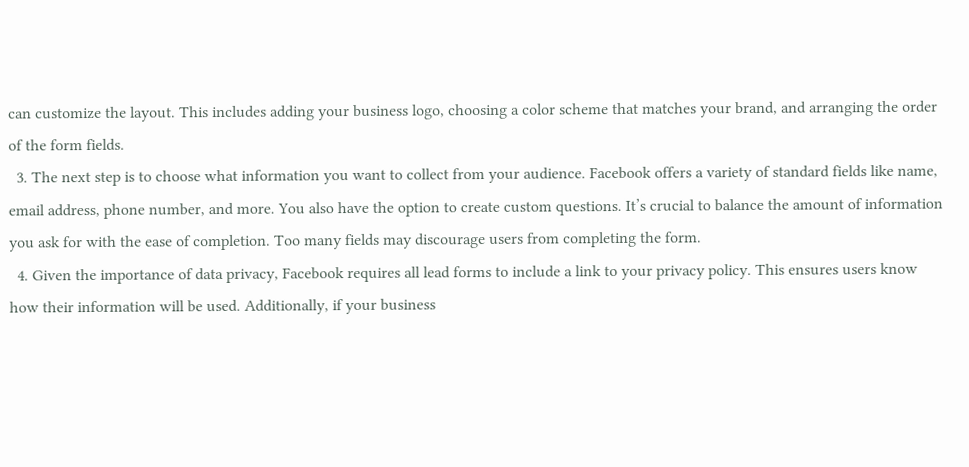can customize the layout. This includes adding your business logo, choosing a color scheme that matches your brand, and arranging the order of the form fields.
  3. The next step is to choose what information you want to collect from your audience. Facebook offers a variety of standard fields like name, email address, phone number, and more. You also have the option to create custom questions. It’s crucial to balance the amount of information you ask for with the ease of completion. Too many fields may discourage users from completing the form.
  4. Given the importance of data privacy, Facebook requires all lead forms to include a link to your privacy policy. This ensures users know how their information will be used. Additionally, if your business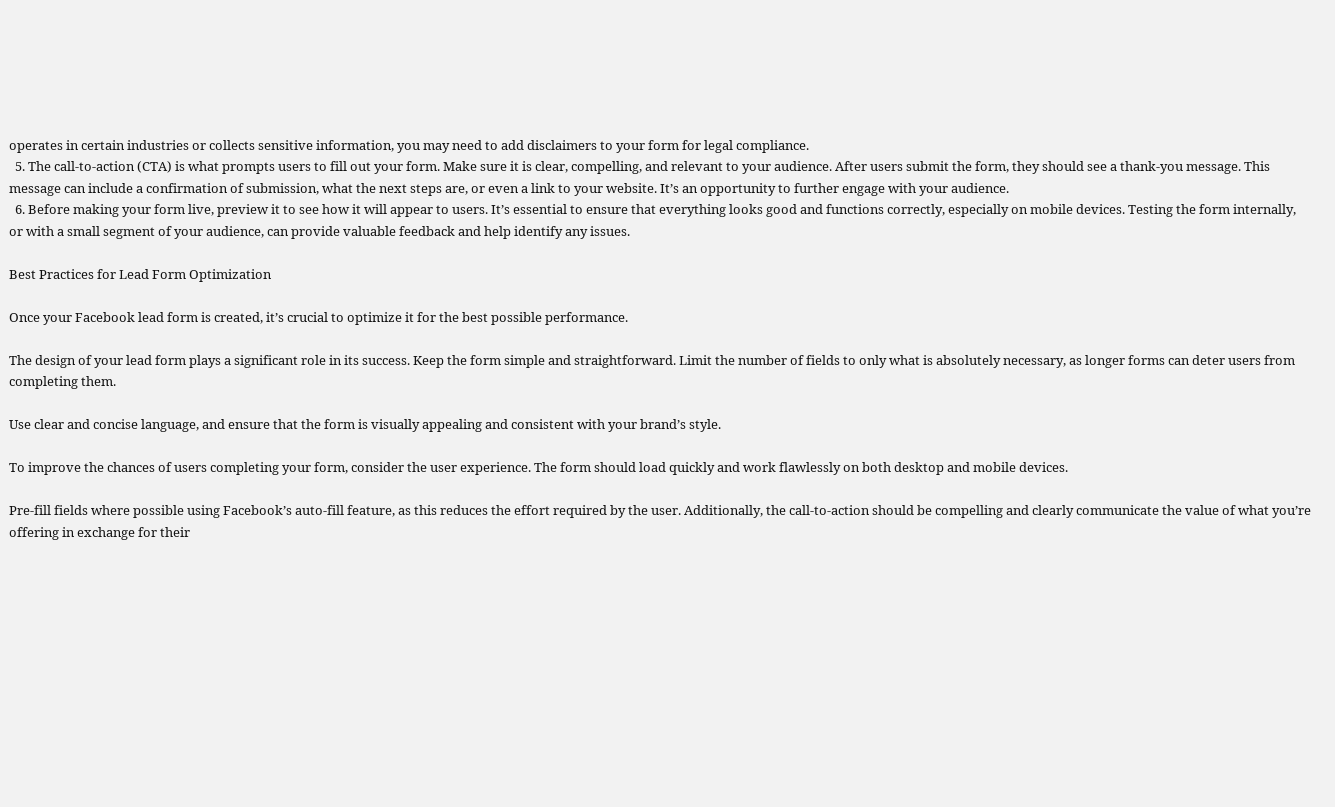operates in certain industries or collects sensitive information, you may need to add disclaimers to your form for legal compliance.
  5. The call-to-action (CTA) is what prompts users to fill out your form. Make sure it is clear, compelling, and relevant to your audience. After users submit the form, they should see a thank-you message. This message can include a confirmation of submission, what the next steps are, or even a link to your website. It’s an opportunity to further engage with your audience.
  6. Before making your form live, preview it to see how it will appear to users. It’s essential to ensure that everything looks good and functions correctly, especially on mobile devices. Testing the form internally, or with a small segment of your audience, can provide valuable feedback and help identify any issues.

Best Practices for Lead Form Optimization

Once your Facebook lead form is created, it’s crucial to optimize it for the best possible performance.

The design of your lead form plays a significant role in its success. Keep the form simple and straightforward. Limit the number of fields to only what is absolutely necessary, as longer forms can deter users from completing them.

Use clear and concise language, and ensure that the form is visually appealing and consistent with your brand’s style.

To improve the chances of users completing your form, consider the user experience. The form should load quickly and work flawlessly on both desktop and mobile devices.

Pre-fill fields where possible using Facebook’s auto-fill feature, as this reduces the effort required by the user. Additionally, the call-to-action should be compelling and clearly communicate the value of what you’re offering in exchange for their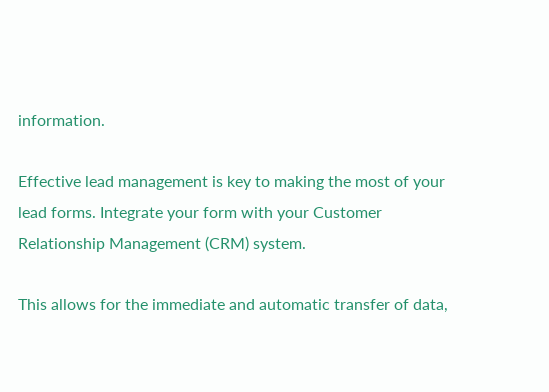information.

Effective lead management is key to making the most of your lead forms. Integrate your form with your Customer Relationship Management (CRM) system.

This allows for the immediate and automatic transfer of data,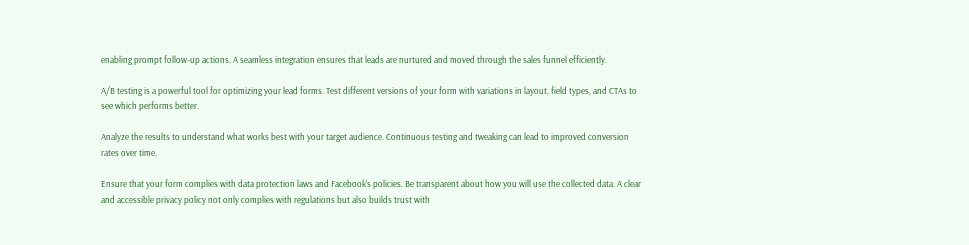enabling prompt follow-up actions. A seamless integration ensures that leads are nurtured and moved through the sales funnel efficiently.

A/B testing is a powerful tool for optimizing your lead forms. Test different versions of your form with variations in layout, field types, and CTAs to see which performs better.

Analyze the results to understand what works best with your target audience. Continuous testing and tweaking can lead to improved conversion rates over time.

Ensure that your form complies with data protection laws and Facebook’s policies. Be transparent about how you will use the collected data. A clear and accessible privacy policy not only complies with regulations but also builds trust with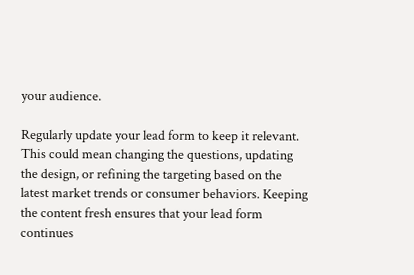your audience.

Regularly update your lead form to keep it relevant. This could mean changing the questions, updating the design, or refining the targeting based on the latest market trends or consumer behaviors. Keeping the content fresh ensures that your lead form continues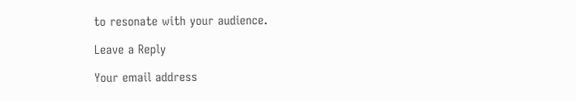to resonate with your audience.

Leave a Reply

Your email address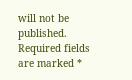will not be published. Required fields are marked *